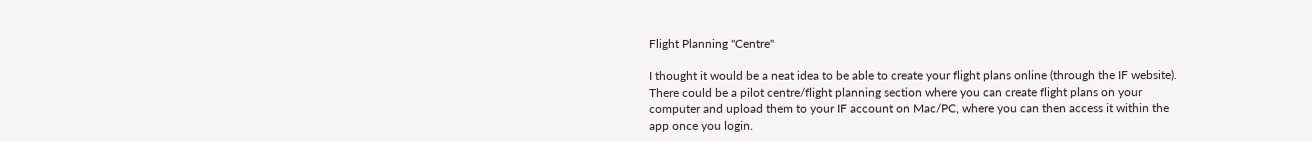Flight Planning "Centre"

I thought it would be a neat idea to be able to create your flight plans online (through the IF website). There could be a pilot centre/flight planning section where you can create flight plans on your computer and upload them to your IF account on Mac/PC, where you can then access it within the app once you login.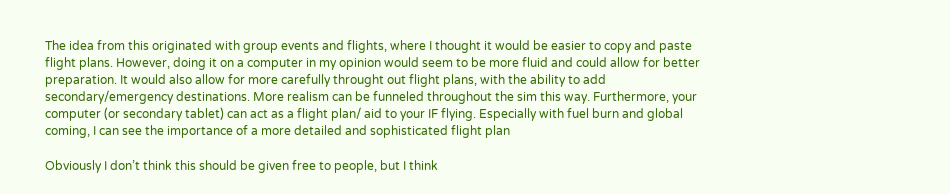The idea from this originated with group events and flights, where I thought it would be easier to copy and paste flight plans. However, doing it on a computer in my opinion would seem to be more fluid and could allow for better preparation. It would also allow for more carefully throught out flight plans, with the ability to add secondary/emergency destinations. More realism can be funneled throughout the sim this way. Furthermore, your computer (or secondary tablet) can act as a flight plan/ aid to your IF flying. Especially with fuel burn and global coming, I can see the importance of a more detailed and sophisticated flight plan

Obviously I don’t think this should be given free to people, but I think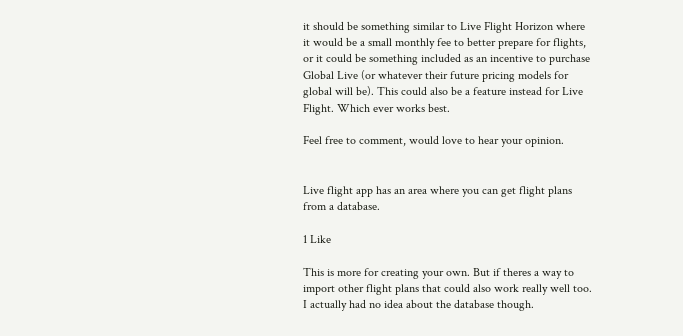it should be something similar to Live Flight Horizon where it would be a small monthly fee to better prepare for flights, or it could be something included as an incentive to purchase Global Live (or whatever their future pricing models for global will be). This could also be a feature instead for Live Flight. Which ever works best.

Feel free to comment, would love to hear your opinion.


Live flight app has an area where you can get flight plans from a database.

1 Like

This is more for creating your own. But if theres a way to import other flight plans that could also work really well too. I actually had no idea about the database though.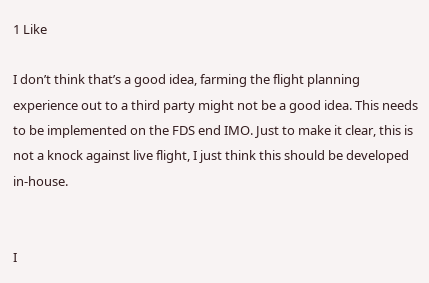1 Like

I don’t think that’s a good idea, farming the flight planning experience out to a third party might not be a good idea. This needs to be implemented on the FDS end IMO. Just to make it clear, this is not a knock against live flight, I just think this should be developed in-house.


I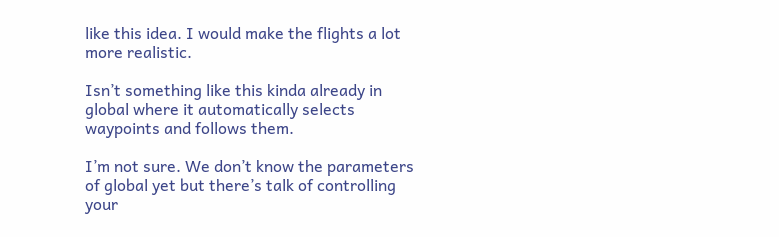like this idea. I would make the flights a lot more realistic.

Isn’t something like this kinda already in global where it automatically selects waypoints and follows them.

I’m not sure. We don’t know the parameters of global yet but there’s talk of controlling your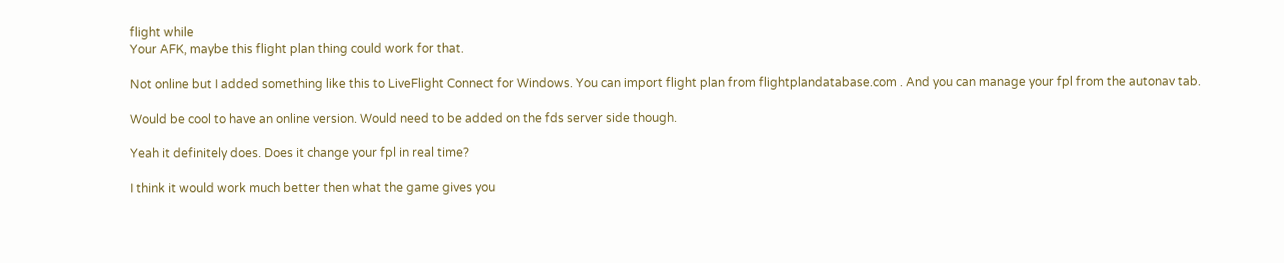flight while
Your AFK, maybe this flight plan thing could work for that.

Not online but I added something like this to LiveFlight Connect for Windows. You can import flight plan from flightplandatabase.com . And you can manage your fpl from the autonav tab.

Would be cool to have an online version. Would need to be added on the fds server side though.

Yeah it definitely does. Does it change your fpl in real time?

I think it would work much better then what the game gives you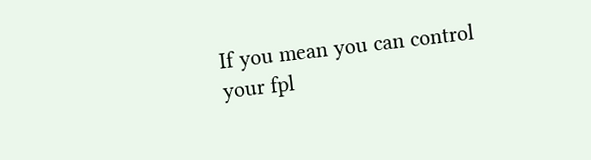If you mean you can control your fpl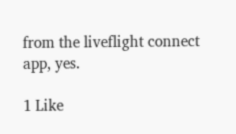from the liveflight connect app, yes.

1 Like